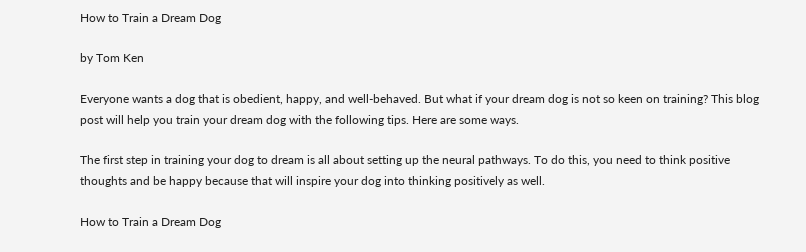How to Train a Dream Dog

by Tom Ken

Everyone wants a dog that is obedient, happy, and well-behaved. But what if your dream dog is not so keen on training? This blog post will help you train your dream dog with the following tips. Here are some ways.

The first step in training your dog to dream is all about setting up the neural pathways. To do this, you need to think positive thoughts and be happy because that will inspire your dog into thinking positively as well.

How to Train a Dream Dog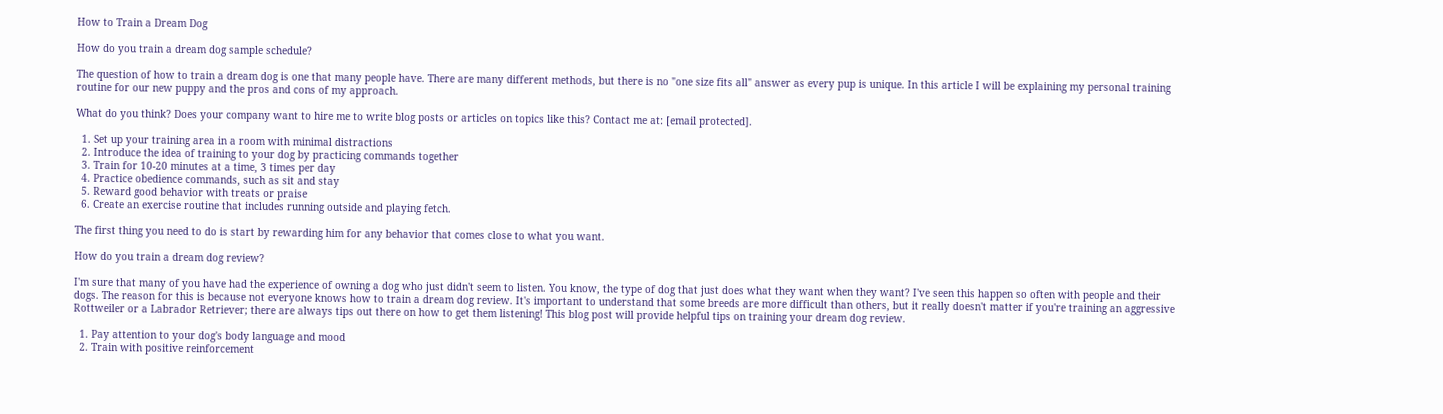How to Train a Dream Dog

How do you train a dream dog sample schedule?

The question of how to train a dream dog is one that many people have. There are many different methods, but there is no "one size fits all" answer as every pup is unique. In this article I will be explaining my personal training routine for our new puppy and the pros and cons of my approach.

What do you think? Does your company want to hire me to write blog posts or articles on topics like this? Contact me at: [email protected].

  1. Set up your training area in a room with minimal distractions
  2. Introduce the idea of training to your dog by practicing commands together
  3. Train for 10-20 minutes at a time, 3 times per day
  4. Practice obedience commands, such as sit and stay
  5. Reward good behavior with treats or praise
  6. Create an exercise routine that includes running outside and playing fetch.

The first thing you need to do is start by rewarding him for any behavior that comes close to what you want.

How do you train a dream dog review?

I'm sure that many of you have had the experience of owning a dog who just didn't seem to listen. You know, the type of dog that just does what they want when they want? I've seen this happen so often with people and their dogs. The reason for this is because not everyone knows how to train a dream dog review. It's important to understand that some breeds are more difficult than others, but it really doesn't matter if you're training an aggressive Rottweiler or a Labrador Retriever; there are always tips out there on how to get them listening! This blog post will provide helpful tips on training your dream dog review.

  1. Pay attention to your dog's body language and mood
  2. Train with positive reinforcement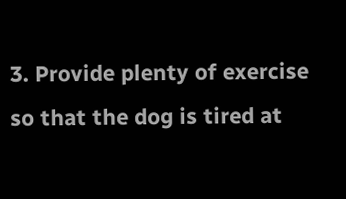3. Provide plenty of exercise so that the dog is tired at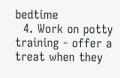bedtime
  4. Work on potty training - offer a treat when they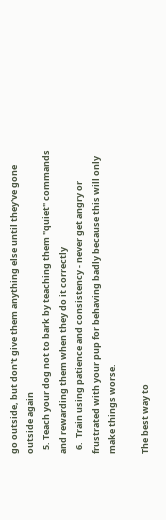go outside, but don't give them anything else until they've gone outside again
  5. Teach your dog not to bark by teaching them "quiet" commands and rewarding them when they do it correctly
  6.  Train using patience and consistency - never get angry or frustrated with your pup for behaving badly because this will only make things worse.

The best way to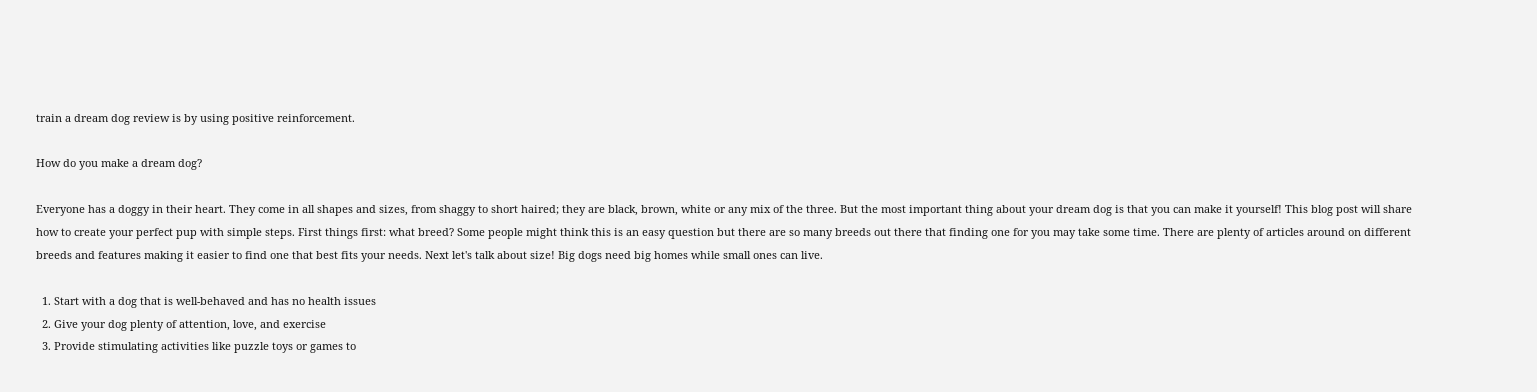train a dream dog review is by using positive reinforcement.

How do you make a dream dog?

Everyone has a doggy in their heart. They come in all shapes and sizes, from shaggy to short haired; they are black, brown, white or any mix of the three. But the most important thing about your dream dog is that you can make it yourself! This blog post will share how to create your perfect pup with simple steps. First things first: what breed? Some people might think this is an easy question but there are so many breeds out there that finding one for you may take some time. There are plenty of articles around on different breeds and features making it easier to find one that best fits your needs. Next let's talk about size! Big dogs need big homes while small ones can live.

  1. Start with a dog that is well-behaved and has no health issues
  2. Give your dog plenty of attention, love, and exercise
  3. Provide stimulating activities like puzzle toys or games to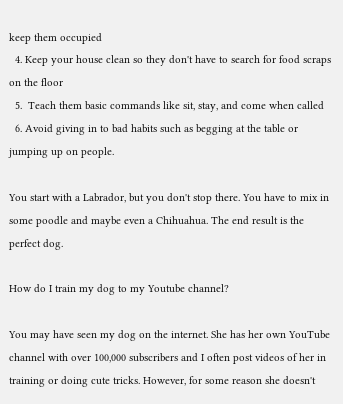keep them occupied
  4. Keep your house clean so they don't have to search for food scraps on the floor
  5.  Teach them basic commands like sit, stay, and come when called
  6. Avoid giving in to bad habits such as begging at the table or jumping up on people.

You start with a Labrador, but you don't stop there. You have to mix in some poodle and maybe even a Chihuahua. The end result is the perfect dog.

How do I train my dog to my Youtube channel?

You may have seen my dog on the internet. She has her own YouTube channel with over 100,000 subscribers and I often post videos of her in training or doing cute tricks. However, for some reason she doesn't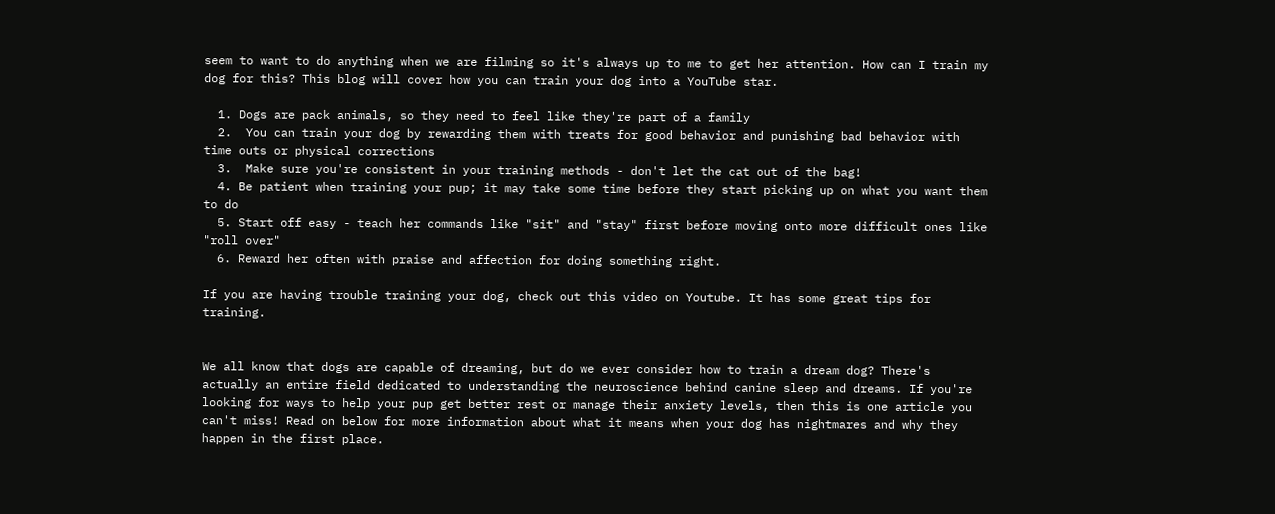seem to want to do anything when we are filming so it's always up to me to get her attention. How can I train my dog for this? This blog will cover how you can train your dog into a YouTube star.

  1. Dogs are pack animals, so they need to feel like they're part of a family
  2.  You can train your dog by rewarding them with treats for good behavior and punishing bad behavior with time outs or physical corrections
  3.  Make sure you're consistent in your training methods - don't let the cat out of the bag!
  4. Be patient when training your pup; it may take some time before they start picking up on what you want them to do
  5. Start off easy - teach her commands like "sit" and "stay" first before moving onto more difficult ones like "roll over"
  6. Reward her often with praise and affection for doing something right.

If you are having trouble training your dog, check out this video on Youtube. It has some great tips for training.


We all know that dogs are capable of dreaming, but do we ever consider how to train a dream dog? There's actually an entire field dedicated to understanding the neuroscience behind canine sleep and dreams. If you're looking for ways to help your pup get better rest or manage their anxiety levels, then this is one article you can't miss! Read on below for more information about what it means when your dog has nightmares and why they happen in the first place.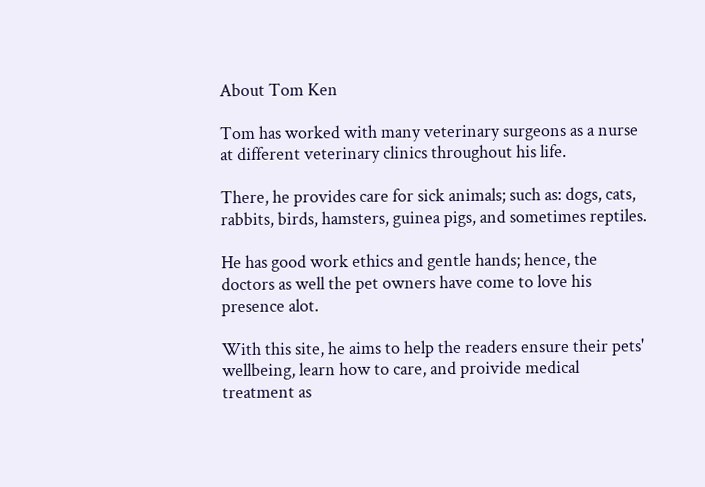About Tom Ken

Tom has worked with many veterinary surgeons as a nurse at different veterinary clinics throughout his life.

There, he provides care for sick animals; such as: dogs, cats, rabbits, birds, hamsters, guinea pigs, and sometimes reptiles.

He has good work ethics and gentle hands; hence, the doctors as well the pet owners have come to love his presence alot.

With this site, he aims to help the readers ensure their pets' wellbeing, learn how to care, and proivide medical treatment as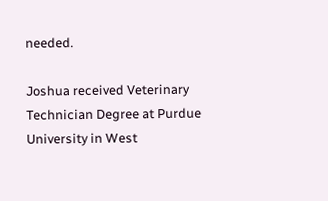needed.

Joshua received Veterinary Technician Degree at Purdue University in West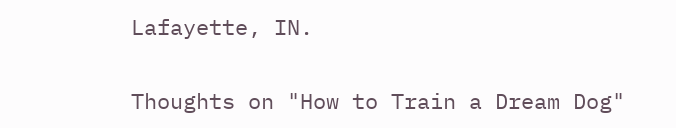Lafayette, IN.

Thoughts on "How to Train a Dream Dog"